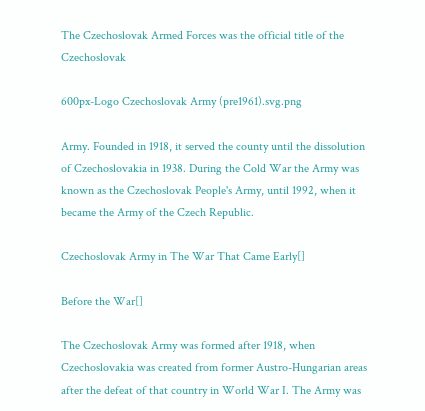The Czechoslovak Armed Forces was the official title of the Czechoslovak

600px-Logo Czechoslovak Army (pre1961).svg.png

Army. Founded in 1918, it served the county until the dissolution of Czechoslovakia in 1938. During the Cold War the Army was known as the Czechoslovak People's Army, until 1992, when it became the Army of the Czech Republic.

Czechoslovak Army in The War That Came Early[]

Before the War[]

The Czechoslovak Army was formed after 1918, when Czechoslovakia was created from former Austro-Hungarian areas after the defeat of that country in World War I. The Army was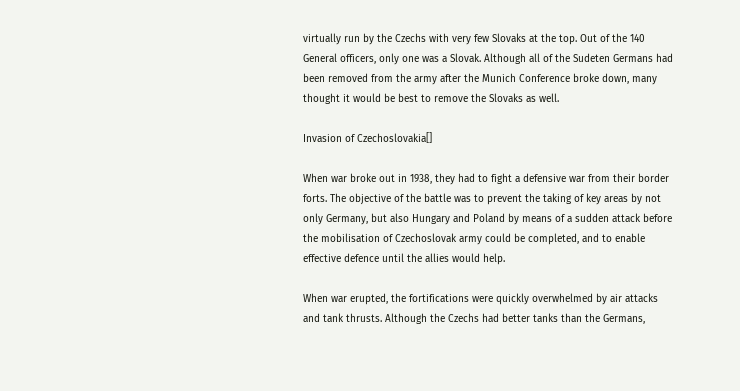virtually run by the Czechs with very few Slovaks at the top. Out of the 140 General officers, only one was a Slovak. Although all of the Sudeten Germans had been removed from the army after the Munich Conference broke down, many thought it would be best to remove the Slovaks as well.

Invasion of Czechoslovakia[]

When war broke out in 1938, they had to fight a defensive war from their border forts. The objective of the battle was to prevent the taking of key areas by not only Germany, but also Hungary and Poland by means of a sudden attack before the mobilisation of Czechoslovak army could be completed, and to enable effective defence until the allies would help.

When war erupted, the fortifications were quickly overwhelmed by air attacks and tank thrusts. Although the Czechs had better tanks than the Germans,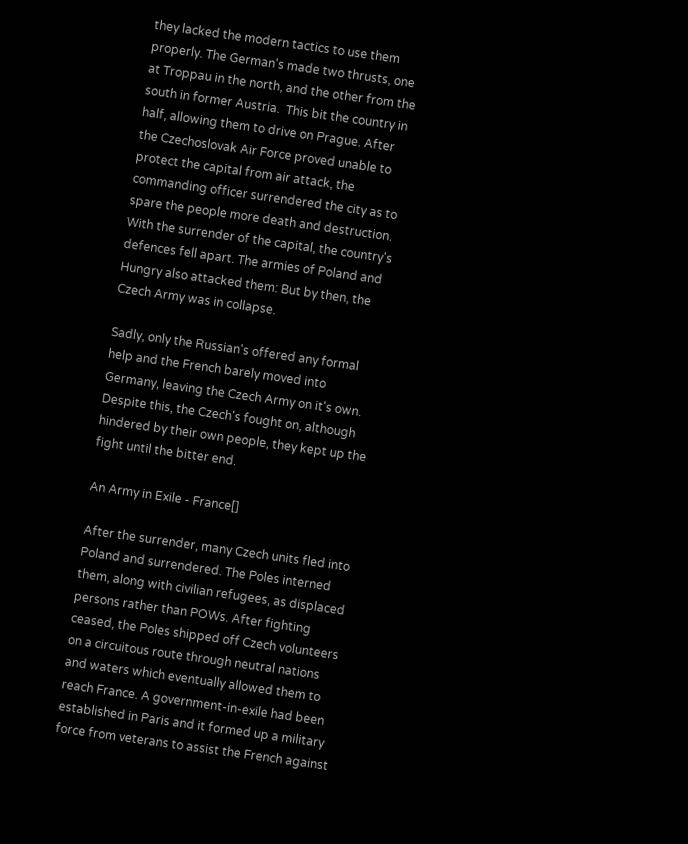they lacked the modern tactics to use them properly. The German's made two thrusts, one at Troppau in the north, and the other from the south in former Austria.  This bit the country in half, allowing them to drive on Prague. After the Czechoslovak Air Force proved unable to protect the capital from air attack, the commanding officer surrendered the city as to spare the people more death and destruction. With the surrender of the capital, the country's defences fell apart. The armies of Poland and Hungry also attacked them: But by then, the Czech Army was in collapse.

Sadly, only the Russian's offered any formal help and the French barely moved into Germany, leaving the Czech Army on it's own. Despite this, the Czech's fought on, although hindered by their own people, they kept up the fight until the bitter end.

An Army in Exile - France[]

After the surrender, many Czech units fled into Poland and surrendered. The Poles interned them, along with civilian refugees, as displaced persons rather than POWs. After fighting ceased, the Poles shipped off Czech volunteers on a circuitous route through neutral nations and waters which eventually allowed them to reach France. A government-in-exile had been established in Paris and it formed up a military force from veterans to assist the French against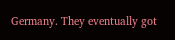Germany. They eventually got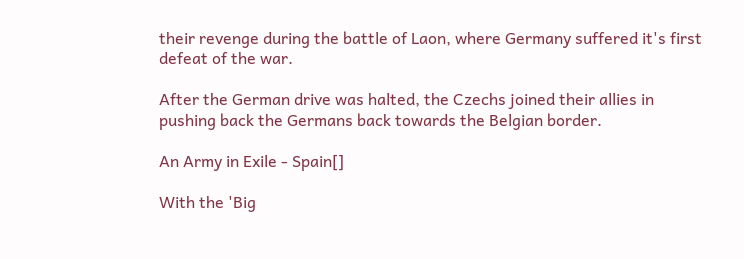their revenge during the battle of Laon, where Germany suffered it's first defeat of the war.

After the German drive was halted, the Czechs joined their allies in pushing back the Germans back towards the Belgian border.

An Army in Exile - Spain[]

With the 'Big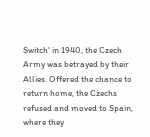Switch' in 1940, the Czech Army was betrayed by their Allies. Offered the chance to return home, the Czechs refused and moved to Spain, where they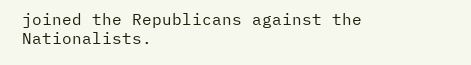joined the Republicans against the Nationalists.